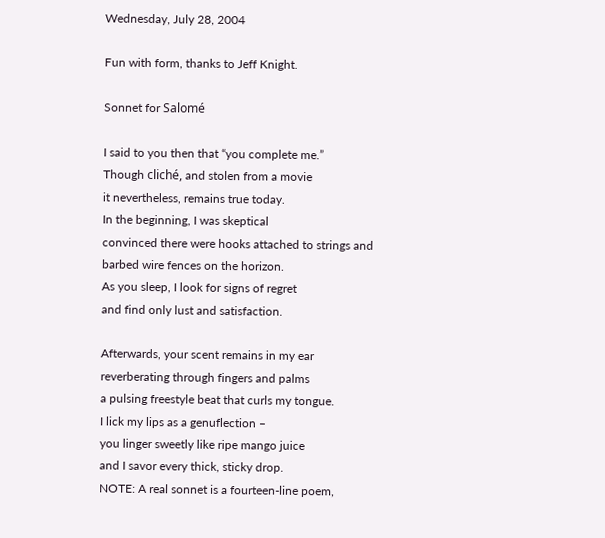Wednesday, July 28, 2004

Fun with form, thanks to Jeff Knight.

Sonnet for Salomé

I said to you then that “you complete me.”
Though cliché, and stolen from a movie
it nevertheless, remains true today.
In the beginning, I was skeptical
convinced there were hooks attached to strings and
barbed wire fences on the horizon.
As you sleep, I look for signs of regret
and find only lust and satisfaction.

Afterwards, your scent remains in my ear
reverberating through fingers and palms
a pulsing freestyle beat that curls my tongue.
I lick my lips as a genuflection –
you linger sweetly like ripe mango juice
and I savor every thick, sticky drop.
NOTE: A real sonnet is a fourteen-line poem,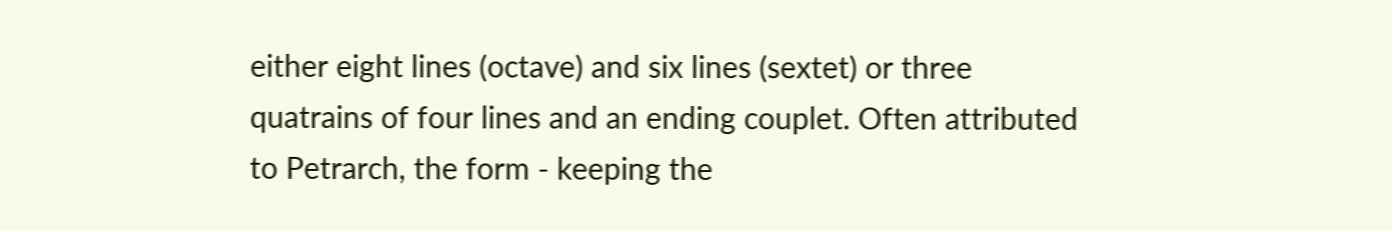either eight lines (octave) and six lines (sextet) or three quatrains of four lines and an ending couplet. Often attributed to Petrarch, the form - keeping the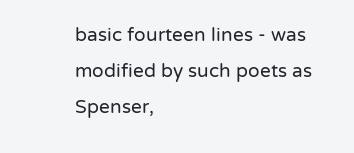basic fourteen lines - was modified by such poets as Spenser,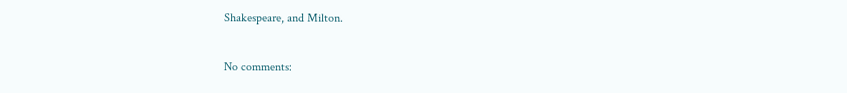Shakespeare, and Milton.

No comments: